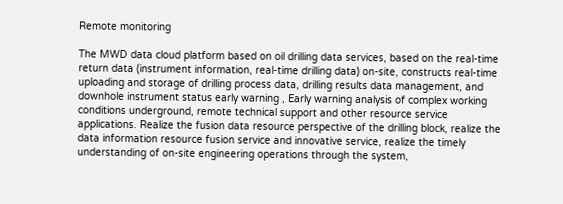Remote monitoring

The MWD data cloud platform based on oil drilling data services, based on the real-time return data (instrument information, real-time drilling data) on-site, constructs real-time uploading and storage of drilling process data, drilling results data management, and downhole instrument status early warning , Early warning analysis of complex working conditions underground, remote technical support and other resource service applications. Realize the fusion data resource perspective of the drilling block, realize the data information resource fusion service and innovative service, realize the timely understanding of on-site engineering operations through the system,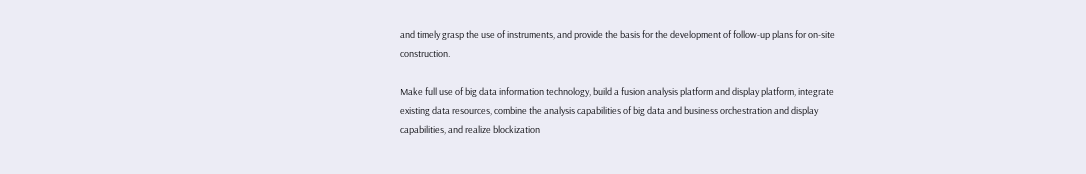and timely grasp the use of instruments, and provide the basis for the development of follow-up plans for on-site construction.

Make full use of big data information technology, build a fusion analysis platform and display platform, integrate existing data resources, combine the analysis capabilities of big data and business orchestration and display capabilities, and realize blockization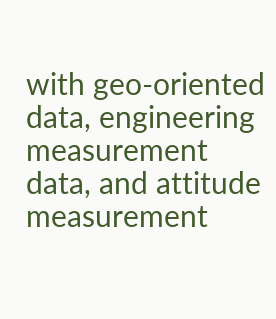with geo-oriented data, engineering measurement data, and attitude measurement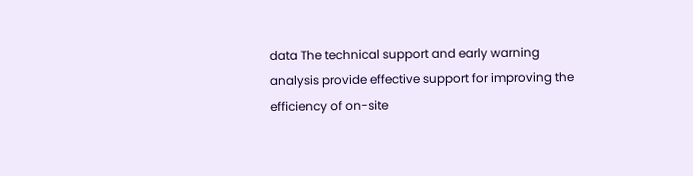data The technical support and early warning analysis provide effective support for improving the efficiency of on-site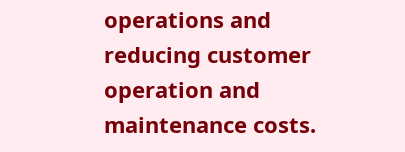operations and reducing customer operation and maintenance costs.